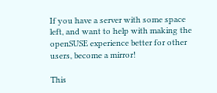If you have a server with some space left, and want to help with making the openSUSE experience better for other users, become a mirror!

This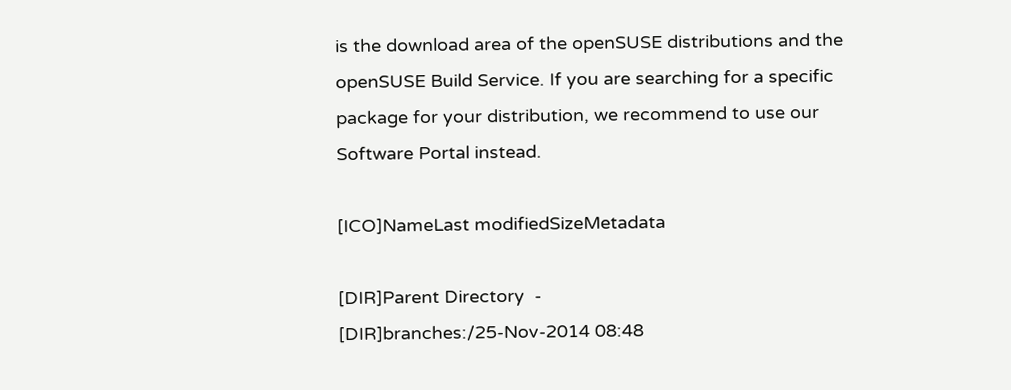is the download area of the openSUSE distributions and the openSUSE Build Service. If you are searching for a specific package for your distribution, we recommend to use our Software Portal instead.

[ICO]NameLast modifiedSizeMetadata

[DIR]Parent Directory  -
[DIR]branches:/25-Nov-2014 08:48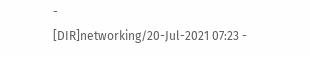-
[DIR]networking/20-Jul-2021 07:23 -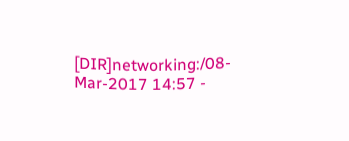[DIR]networking:/08-Mar-2017 14:57 -